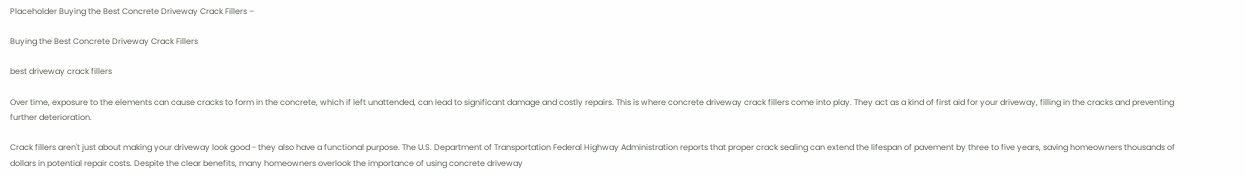Placeholder Buying the Best Concrete Driveway Crack Fillers –

Buying the Best Concrete Driveway Crack Fillers

best driveway crack fillers

Over time, exposure to the elements can cause cracks to form in the concrete, which if left unattended, can lead to significant damage and costly repairs. This is where concrete driveway crack fillers come into play. They act as a kind of first aid for your driveway, filling in the cracks and preventing further deterioration.

Crack fillers aren't just about making your driveway look good - they also have a functional purpose. The U.S. Department of Transportation Federal Highway Administration reports that proper crack sealing can extend the lifespan of pavement by three to five years, saving homeowners thousands of dollars in potential repair costs. Despite the clear benefits, many homeowners overlook the importance of using concrete driveway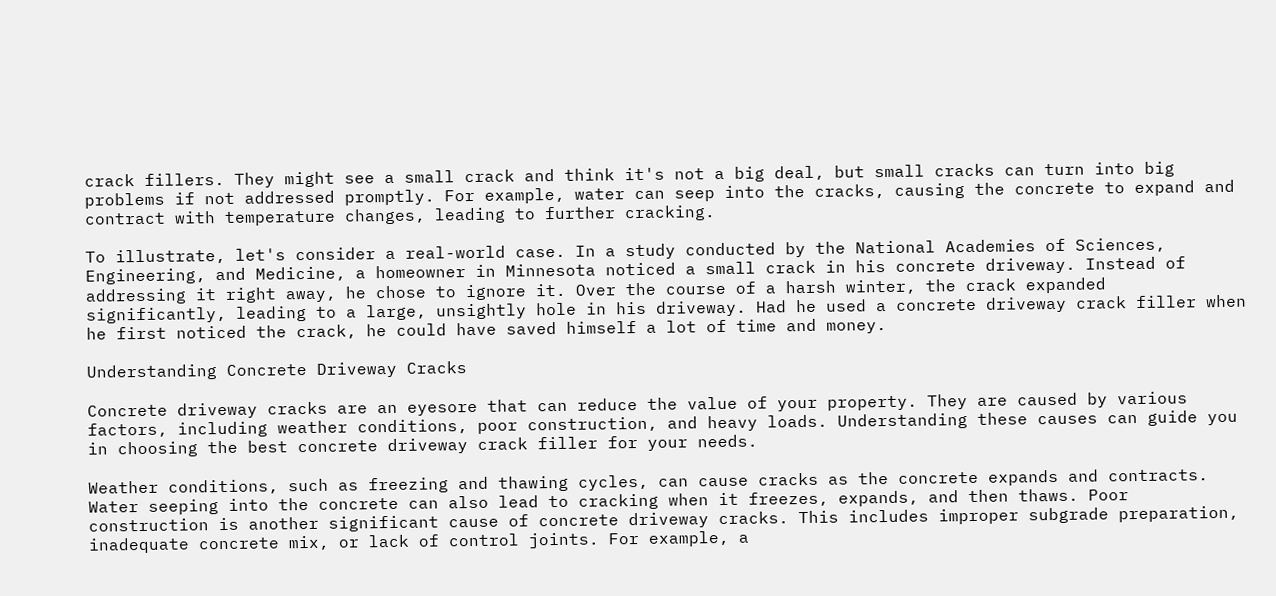crack fillers. They might see a small crack and think it's not a big deal, but small cracks can turn into big problems if not addressed promptly. For example, water can seep into the cracks, causing the concrete to expand and contract with temperature changes, leading to further cracking.

To illustrate, let's consider a real-world case. In a study conducted by the National Academies of Sciences, Engineering, and Medicine, a homeowner in Minnesota noticed a small crack in his concrete driveway. Instead of addressing it right away, he chose to ignore it. Over the course of a harsh winter, the crack expanded significantly, leading to a large, unsightly hole in his driveway. Had he used a concrete driveway crack filler when he first noticed the crack, he could have saved himself a lot of time and money.

Understanding Concrete Driveway Cracks

Concrete driveway cracks are an eyesore that can reduce the value of your property. They are caused by various factors, including weather conditions, poor construction, and heavy loads. Understanding these causes can guide you in choosing the best concrete driveway crack filler for your needs.

Weather conditions, such as freezing and thawing cycles, can cause cracks as the concrete expands and contracts. Water seeping into the concrete can also lead to cracking when it freezes, expands, and then thaws. Poor construction is another significant cause of concrete driveway cracks. This includes improper subgrade preparation, inadequate concrete mix, or lack of control joints. For example, a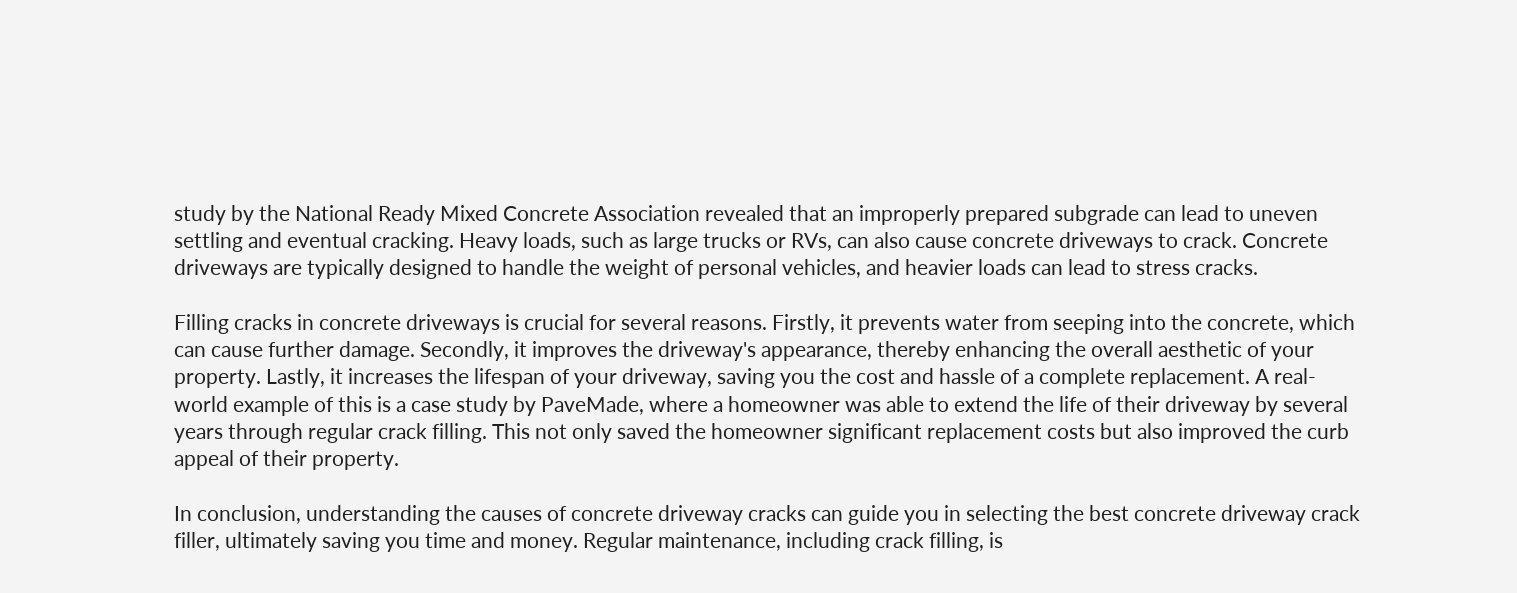study by the National Ready Mixed Concrete Association revealed that an improperly prepared subgrade can lead to uneven settling and eventual cracking. Heavy loads, such as large trucks or RVs, can also cause concrete driveways to crack. Concrete driveways are typically designed to handle the weight of personal vehicles, and heavier loads can lead to stress cracks.

Filling cracks in concrete driveways is crucial for several reasons. Firstly, it prevents water from seeping into the concrete, which can cause further damage. Secondly, it improves the driveway's appearance, thereby enhancing the overall aesthetic of your property. Lastly, it increases the lifespan of your driveway, saving you the cost and hassle of a complete replacement. A real-world example of this is a case study by PaveMade, where a homeowner was able to extend the life of their driveway by several years through regular crack filling. This not only saved the homeowner significant replacement costs but also improved the curb appeal of their property.

In conclusion, understanding the causes of concrete driveway cracks can guide you in selecting the best concrete driveway crack filler, ultimately saving you time and money. Regular maintenance, including crack filling, is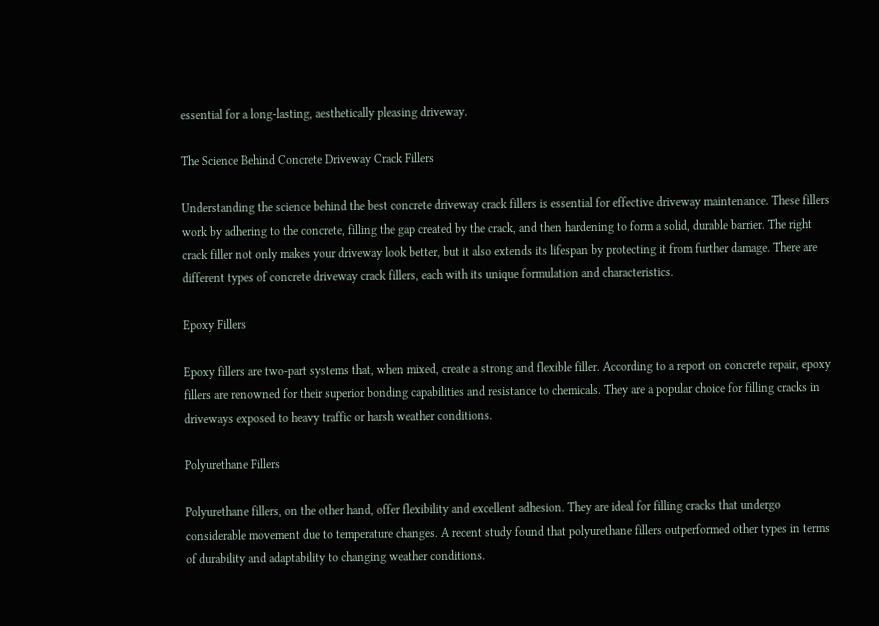essential for a long-lasting, aesthetically pleasing driveway.

The Science Behind Concrete Driveway Crack Fillers

Understanding the science behind the best concrete driveway crack fillers is essential for effective driveway maintenance. These fillers work by adhering to the concrete, filling the gap created by the crack, and then hardening to form a solid, durable barrier. The right crack filler not only makes your driveway look better, but it also extends its lifespan by protecting it from further damage. There are different types of concrete driveway crack fillers, each with its unique formulation and characteristics.

Epoxy Fillers

Epoxy fillers are two-part systems that, when mixed, create a strong and flexible filler. According to a report on concrete repair, epoxy fillers are renowned for their superior bonding capabilities and resistance to chemicals. They are a popular choice for filling cracks in driveways exposed to heavy traffic or harsh weather conditions.

Polyurethane Fillers

Polyurethane fillers, on the other hand, offer flexibility and excellent adhesion. They are ideal for filling cracks that undergo considerable movement due to temperature changes. A recent study found that polyurethane fillers outperformed other types in terms of durability and adaptability to changing weather conditions.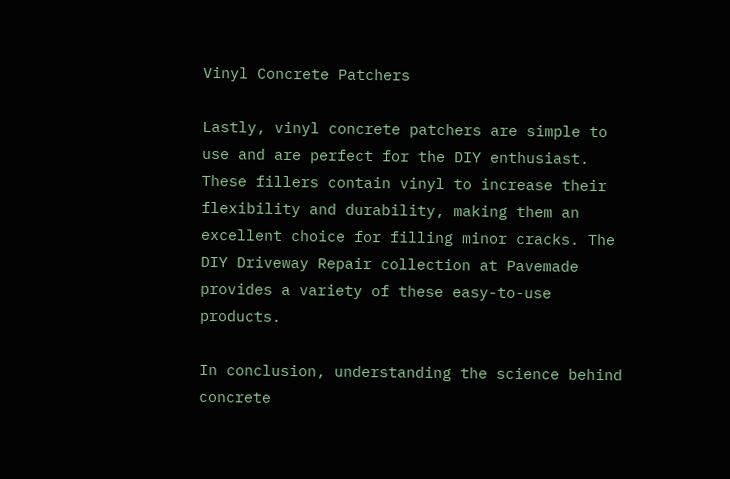Vinyl Concrete Patchers

Lastly, vinyl concrete patchers are simple to use and are perfect for the DIY enthusiast. These fillers contain vinyl to increase their flexibility and durability, making them an excellent choice for filling minor cracks. The DIY Driveway Repair collection at Pavemade provides a variety of these easy-to-use products.

In conclusion, understanding the science behind concrete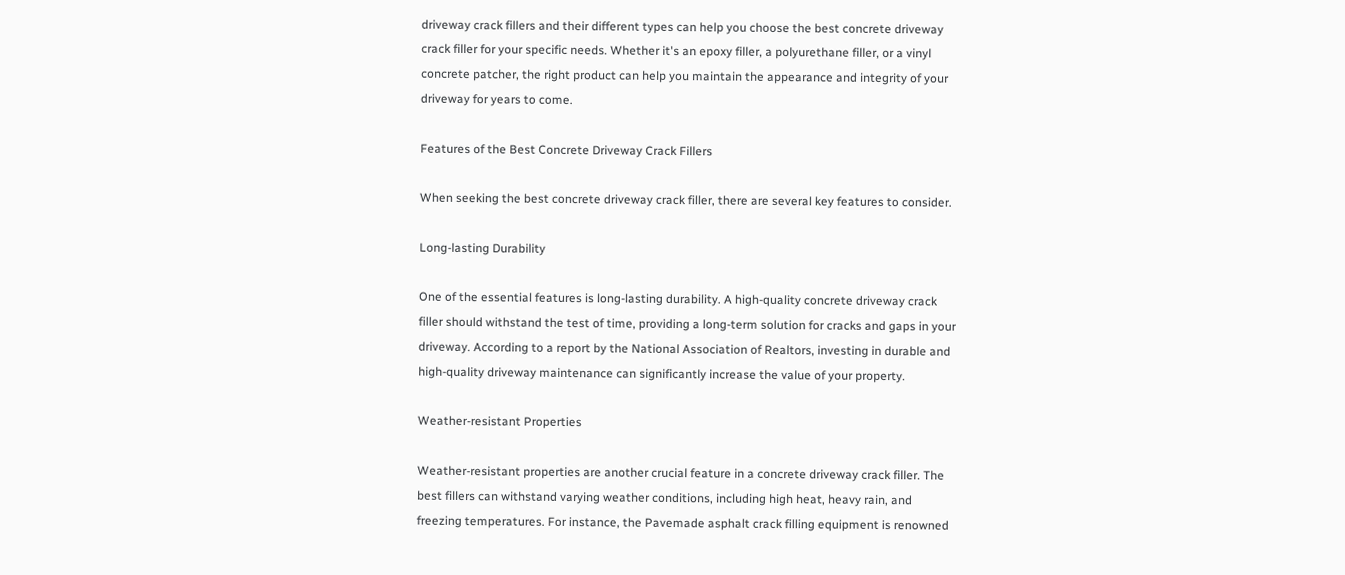driveway crack fillers and their different types can help you choose the best concrete driveway crack filler for your specific needs. Whether it's an epoxy filler, a polyurethane filler, or a vinyl concrete patcher, the right product can help you maintain the appearance and integrity of your driveway for years to come.

Features of the Best Concrete Driveway Crack Fillers

When seeking the best concrete driveway crack filler, there are several key features to consider.

Long-lasting Durability

One of the essential features is long-lasting durability. A high-quality concrete driveway crack filler should withstand the test of time, providing a long-term solution for cracks and gaps in your driveway. According to a report by the National Association of Realtors, investing in durable and high-quality driveway maintenance can significantly increase the value of your property.

Weather-resistant Properties

Weather-resistant properties are another crucial feature in a concrete driveway crack filler. The best fillers can withstand varying weather conditions, including high heat, heavy rain, and freezing temperatures. For instance, the Pavemade asphalt crack filling equipment is renowned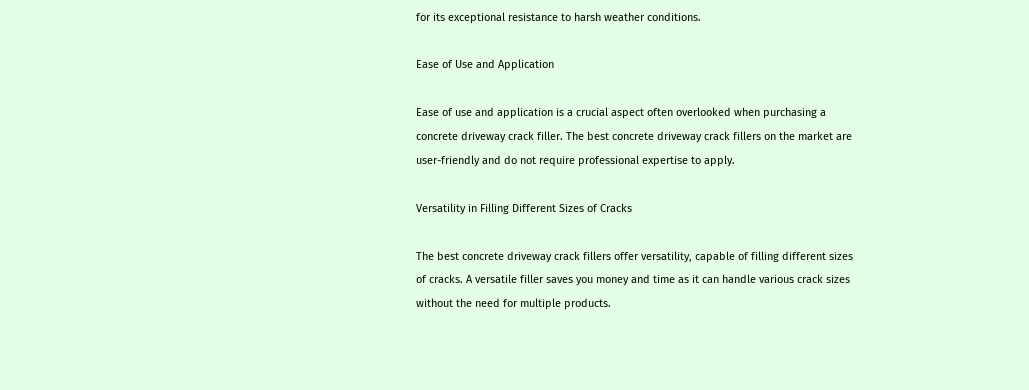for its exceptional resistance to harsh weather conditions.

Ease of Use and Application

Ease of use and application is a crucial aspect often overlooked when purchasing a concrete driveway crack filler. The best concrete driveway crack fillers on the market are user-friendly and do not require professional expertise to apply.

Versatility in Filling Different Sizes of Cracks

The best concrete driveway crack fillers offer versatility, capable of filling different sizes of cracks. A versatile filler saves you money and time as it can handle various crack sizes without the need for multiple products.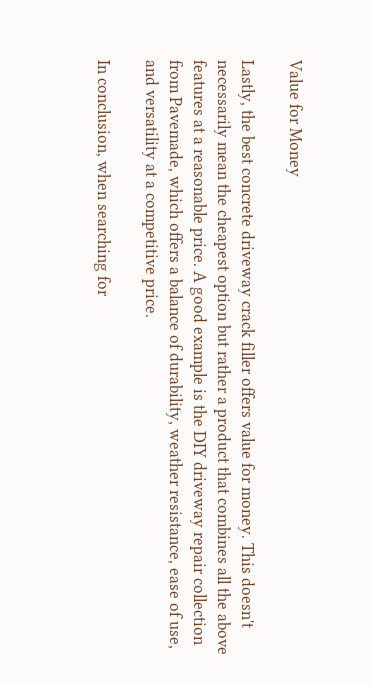Value for Money

Lastly, the best concrete driveway crack filler offers value for money. This doesn't necessarily mean the cheapest option but rather a product that combines all the above features at a reasonable price. A good example is the DIY driveway repair collection from Pavemade, which offers a balance of durability, weather resistance, ease of use, and versatility at a competitive price.

In conclusion, when searching for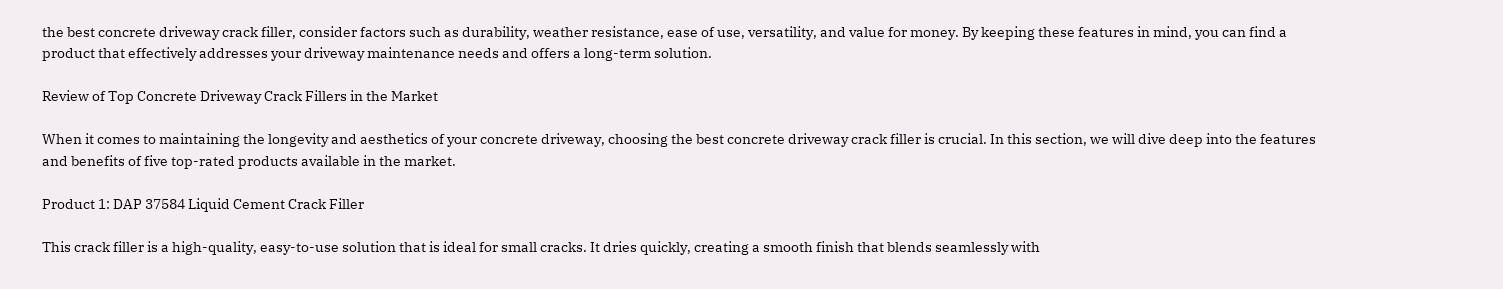the best concrete driveway crack filler, consider factors such as durability, weather resistance, ease of use, versatility, and value for money. By keeping these features in mind, you can find a product that effectively addresses your driveway maintenance needs and offers a long-term solution.

Review of Top Concrete Driveway Crack Fillers in the Market

When it comes to maintaining the longevity and aesthetics of your concrete driveway, choosing the best concrete driveway crack filler is crucial. In this section, we will dive deep into the features and benefits of five top-rated products available in the market.

Product 1: DAP 37584 Liquid Cement Crack Filler

This crack filler is a high-quality, easy-to-use solution that is ideal for small cracks. It dries quickly, creating a smooth finish that blends seamlessly with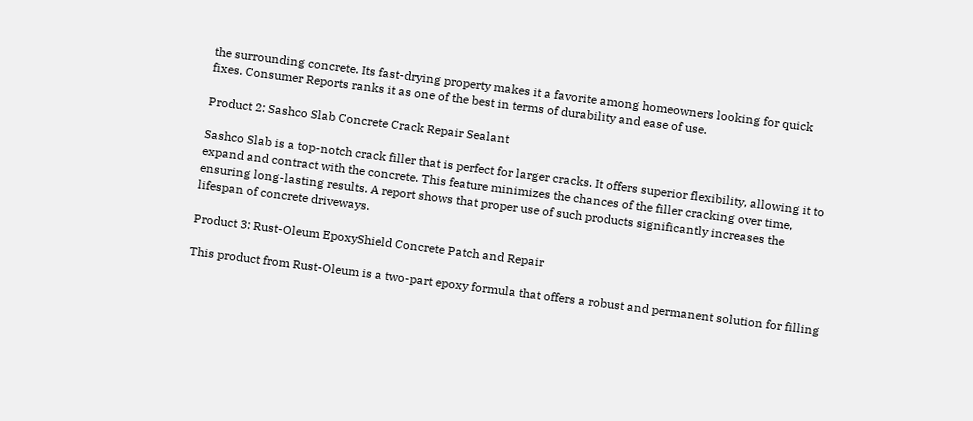the surrounding concrete. Its fast-drying property makes it a favorite among homeowners looking for quick fixes. Consumer Reports ranks it as one of the best in terms of durability and ease of use.

Product 2: Sashco Slab Concrete Crack Repair Sealant

Sashco Slab is a top-notch crack filler that is perfect for larger cracks. It offers superior flexibility, allowing it to expand and contract with the concrete. This feature minimizes the chances of the filler cracking over time, ensuring long-lasting results. A report shows that proper use of such products significantly increases the lifespan of concrete driveways.

Product 3: Rust-Oleum EpoxyShield Concrete Patch and Repair

This product from Rust-Oleum is a two-part epoxy formula that offers a robust and permanent solution for filling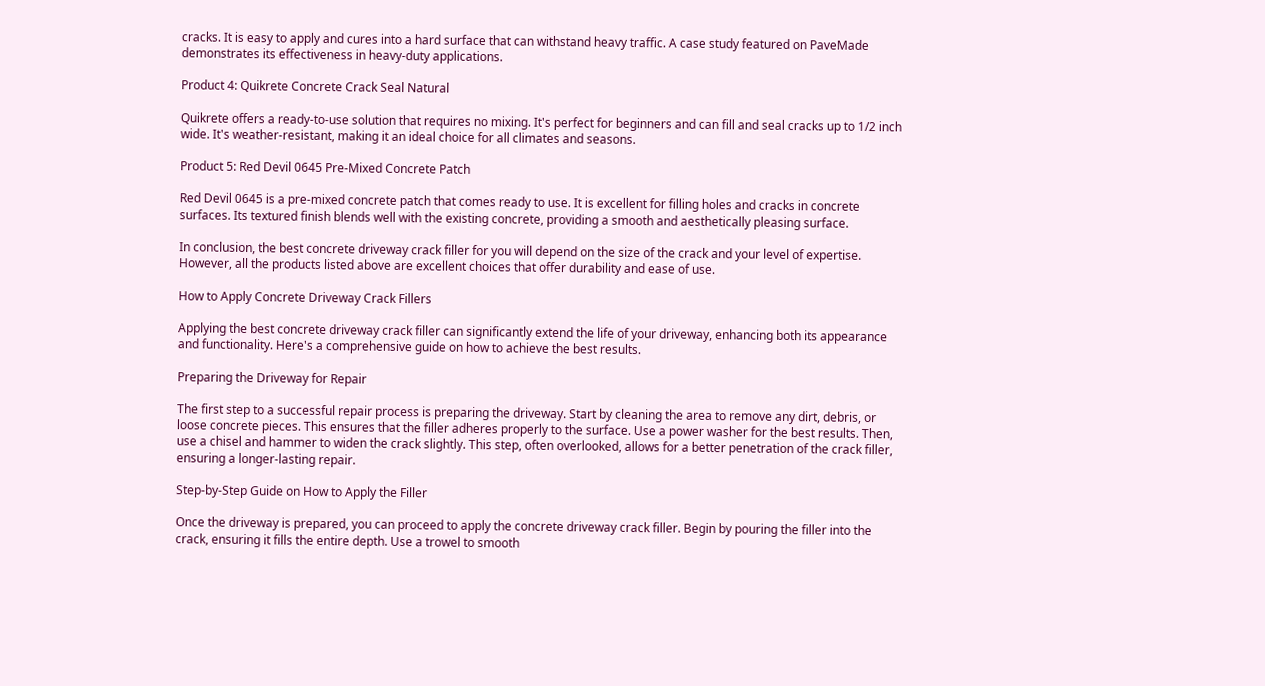cracks. It is easy to apply and cures into a hard surface that can withstand heavy traffic. A case study featured on PaveMade demonstrates its effectiveness in heavy-duty applications.

Product 4: Quikrete Concrete Crack Seal Natural

Quikrete offers a ready-to-use solution that requires no mixing. It's perfect for beginners and can fill and seal cracks up to 1/2 inch wide. It's weather-resistant, making it an ideal choice for all climates and seasons.

Product 5: Red Devil 0645 Pre-Mixed Concrete Patch

Red Devil 0645 is a pre-mixed concrete patch that comes ready to use. It is excellent for filling holes and cracks in concrete surfaces. Its textured finish blends well with the existing concrete, providing a smooth and aesthetically pleasing surface.

In conclusion, the best concrete driveway crack filler for you will depend on the size of the crack and your level of expertise. However, all the products listed above are excellent choices that offer durability and ease of use.

How to Apply Concrete Driveway Crack Fillers

Applying the best concrete driveway crack filler can significantly extend the life of your driveway, enhancing both its appearance and functionality. Here's a comprehensive guide on how to achieve the best results.

Preparing the Driveway for Repair

The first step to a successful repair process is preparing the driveway. Start by cleaning the area to remove any dirt, debris, or loose concrete pieces. This ensures that the filler adheres properly to the surface. Use a power washer for the best results. Then, use a chisel and hammer to widen the crack slightly. This step, often overlooked, allows for a better penetration of the crack filler, ensuring a longer-lasting repair.

Step-by-Step Guide on How to Apply the Filler

Once the driveway is prepared, you can proceed to apply the concrete driveway crack filler. Begin by pouring the filler into the crack, ensuring it fills the entire depth. Use a trowel to smooth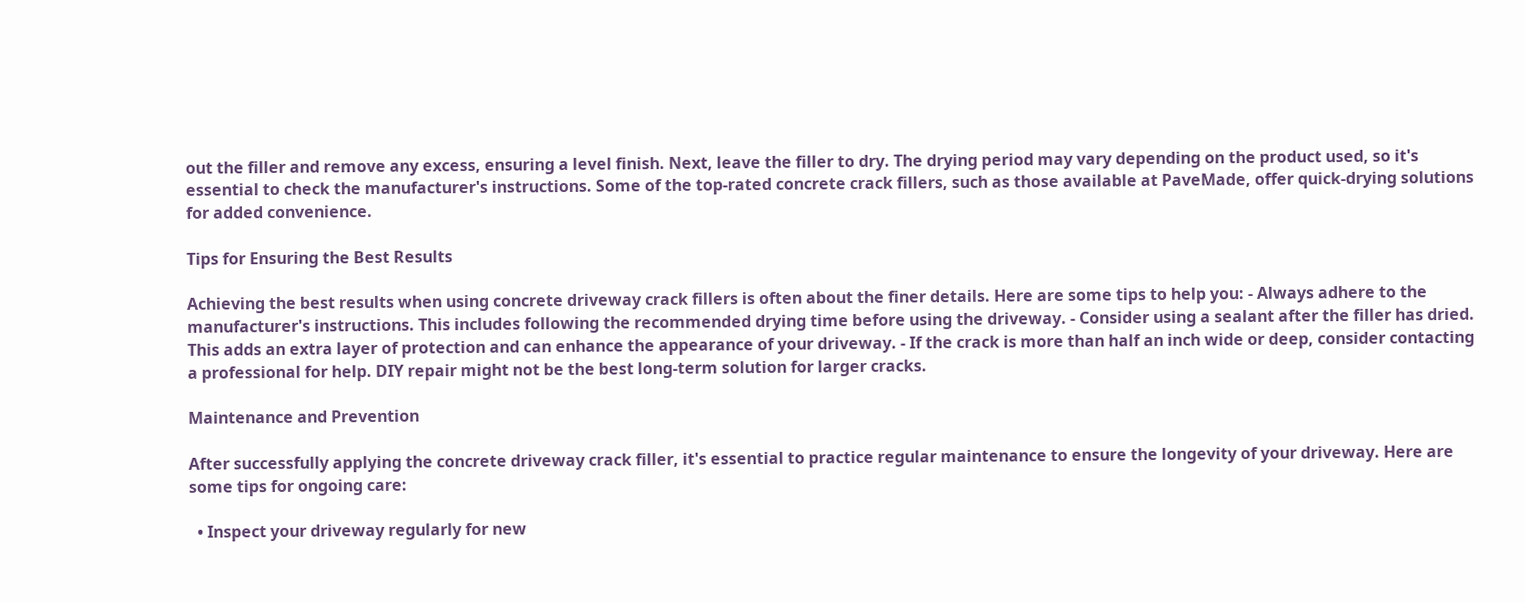out the filler and remove any excess, ensuring a level finish. Next, leave the filler to dry. The drying period may vary depending on the product used, so it's essential to check the manufacturer's instructions. Some of the top-rated concrete crack fillers, such as those available at PaveMade, offer quick-drying solutions for added convenience.

Tips for Ensuring the Best Results

Achieving the best results when using concrete driveway crack fillers is often about the finer details. Here are some tips to help you: - Always adhere to the manufacturer's instructions. This includes following the recommended drying time before using the driveway. - Consider using a sealant after the filler has dried. This adds an extra layer of protection and can enhance the appearance of your driveway. - If the crack is more than half an inch wide or deep, consider contacting a professional for help. DIY repair might not be the best long-term solution for larger cracks.

Maintenance and Prevention

After successfully applying the concrete driveway crack filler, it's essential to practice regular maintenance to ensure the longevity of your driveway. Here are some tips for ongoing care:

  • Inspect your driveway regularly for new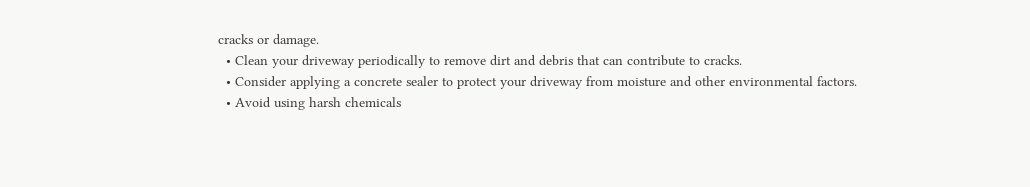cracks or damage.
  • Clean your driveway periodically to remove dirt and debris that can contribute to cracks.
  • Consider applying a concrete sealer to protect your driveway from moisture and other environmental factors.
  • Avoid using harsh chemicals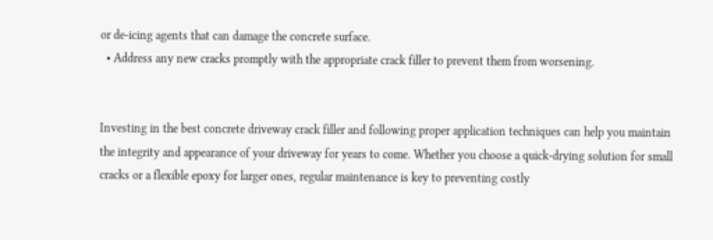or de-icing agents that can damage the concrete surface.
  • Address any new cracks promptly with the appropriate crack filler to prevent them from worsening.


Investing in the best concrete driveway crack filler and following proper application techniques can help you maintain the integrity and appearance of your driveway for years to come. Whether you choose a quick-drying solution for small cracks or a flexible epoxy for larger ones, regular maintenance is key to preventing costly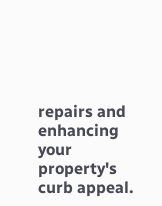repairs and enhancing your property's curb appeal.